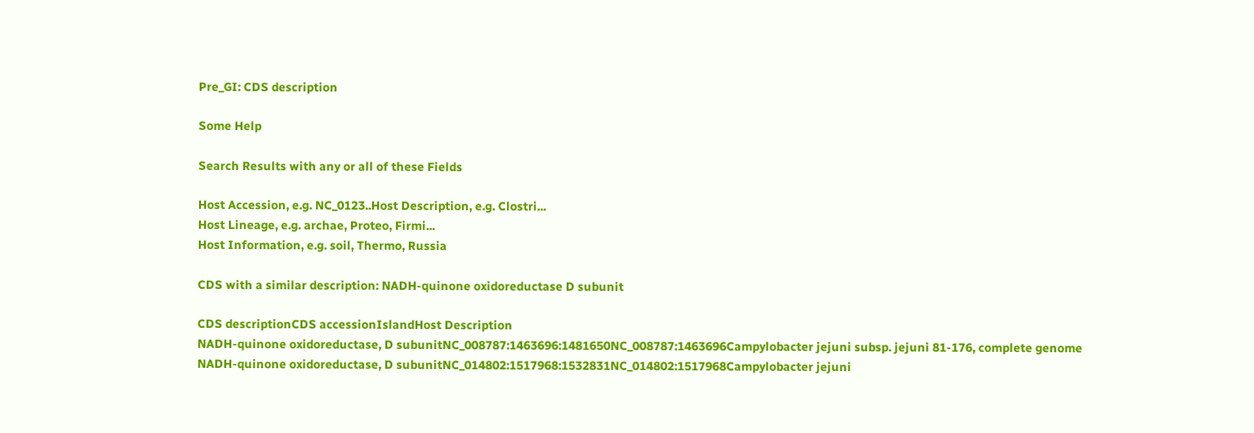Pre_GI: CDS description

Some Help

Search Results with any or all of these Fields

Host Accession, e.g. NC_0123..Host Description, e.g. Clostri...
Host Lineage, e.g. archae, Proteo, Firmi...
Host Information, e.g. soil, Thermo, Russia

CDS with a similar description: NADH-quinone oxidoreductase D subunit

CDS descriptionCDS accessionIslandHost Description
NADH-quinone oxidoreductase, D subunitNC_008787:1463696:1481650NC_008787:1463696Campylobacter jejuni subsp. jejuni 81-176, complete genome
NADH-quinone oxidoreductase, D subunitNC_014802:1517968:1532831NC_014802:1517968Campylobacter jejuni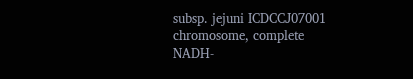subsp. jejuni ICDCCJ07001 chromosome, complete
NADH-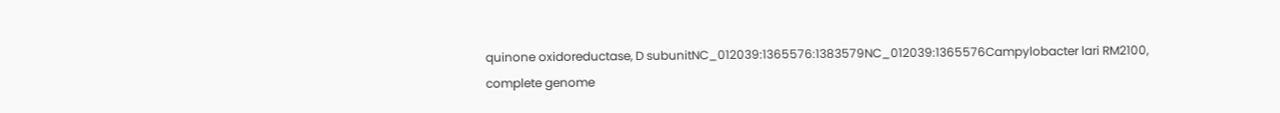quinone oxidoreductase, D subunitNC_012039:1365576:1383579NC_012039:1365576Campylobacter lari RM2100, complete genome